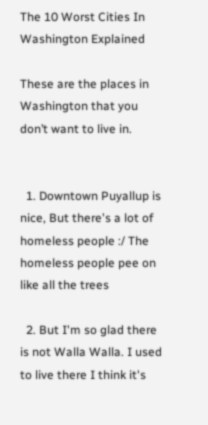The 10 Worst Cities In Washington Explained

These are the places in Washington that you don’t want to live in.


  1. Downtown Puyallup is nice, But there's a lot of homeless people :/ The homeless people pee on like all the trees

  2. But I'm so glad there is not Walla Walla. I used to live there I think it's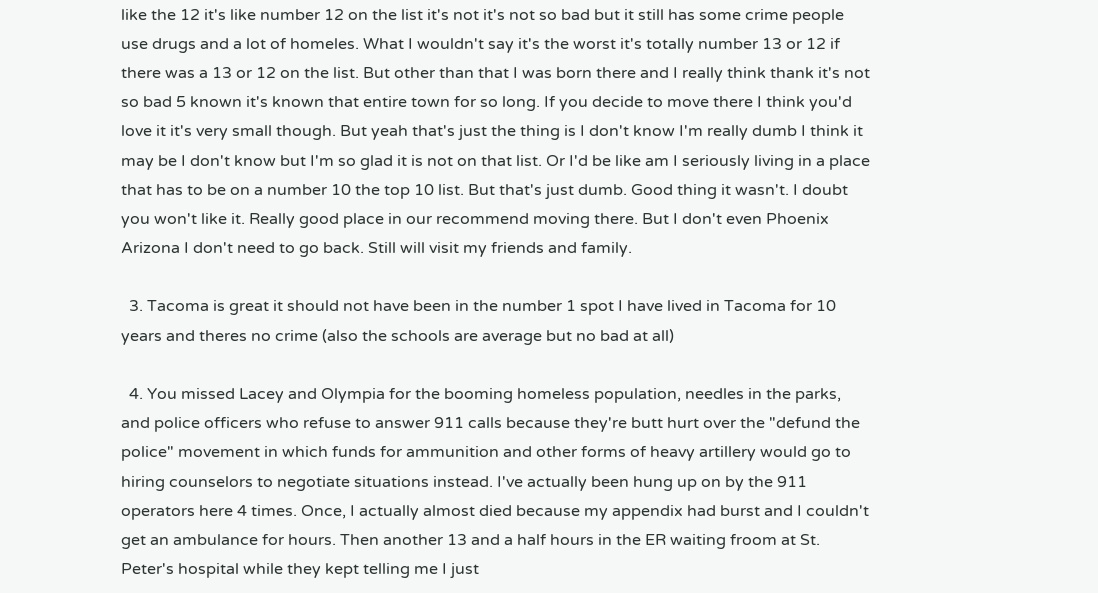like the 12 it's like number 12 on the list it's not it's not so bad but it still has some crime people use drugs and a lot of homeles. What I wouldn't say it's the worst it's totally number 13 or 12 if there was a 13 or 12 on the list. But other than that I was born there and I really think thank it's not so bad 5 known it's known that entire town for so long. If you decide to move there I think you'd love it it's very small though. But yeah that's just the thing is I don't know I'm really dumb I think it may be I don't know but I'm so glad it is not on that list. Or I'd be like am I seriously living in a place that has to be on a number 10 the top 10 list. But that's just dumb. Good thing it wasn't. I doubt you won't like it. Really good place in our recommend moving there. But I don't even Phoenix Arizona I don't need to go back. Still will visit my friends and family.

  3. Tacoma is great it should not have been in the number 1 spot I have lived in Tacoma for 10 years and theres no crime (also the schools are average but no bad at all)

  4. You missed Lacey and Olympia for the booming homeless population, needles in the parks, and police officers who refuse to answer 911 calls because they're butt hurt over the "defund the police" movement in which funds for ammunition and other forms of heavy artillery would go to hiring counselors to negotiate situations instead. I've actually been hung up on by the 911 operators here 4 times. Once, I actually almost died because my appendix had burst and I couldn't get an ambulance for hours. Then another 13 and a half hours in the ER waiting froom at St. Peter's hospital while they kept telling me I just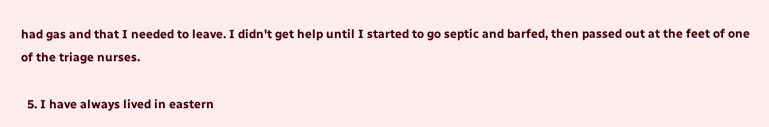had gas and that I needed to leave. I didn't get help until I started to go septic and barfed, then passed out at the feet of one of the triage nurses.

  5. I have always lived in eastern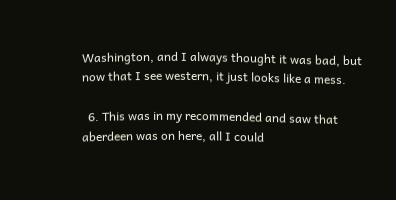Washington, and I always thought it was bad, but now that I see western, it just looks like a mess.

  6. This was in my recommended and saw that aberdeen was on here, all I could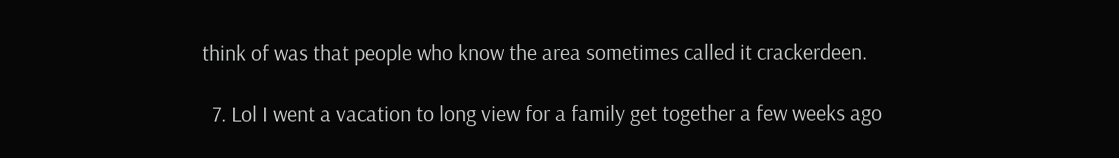think of was that people who know the area sometimes called it crackerdeen.

  7. Lol I went a vacation to long view for a family get together a few weeks ago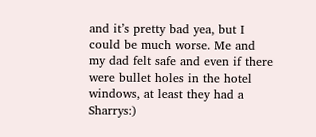and it’s pretty bad yea, but I could be much worse. Me and my dad felt safe and even if there were bullet holes in the hotel windows, at least they had a Sharrys:)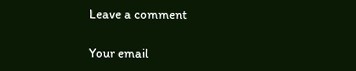Leave a comment

Your email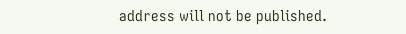address will not be published.